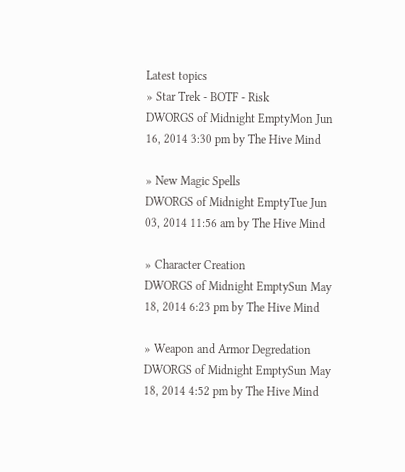Latest topics
» Star Trek - BOTF - Risk
DWORGS of Midnight EmptyMon Jun 16, 2014 3:30 pm by The Hive Mind

» New Magic Spells
DWORGS of Midnight EmptyTue Jun 03, 2014 11:56 am by The Hive Mind

» Character Creation
DWORGS of Midnight EmptySun May 18, 2014 6:23 pm by The Hive Mind

» Weapon and Armor Degredation
DWORGS of Midnight EmptySun May 18, 2014 4:52 pm by The Hive Mind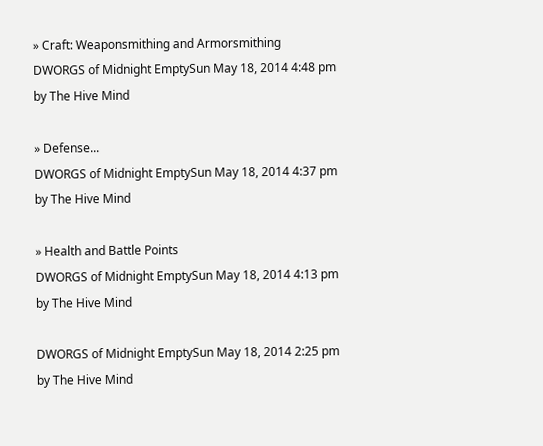» Craft: Weaponsmithing and Armorsmithing
DWORGS of Midnight EmptySun May 18, 2014 4:48 pm by The Hive Mind

» Defense...
DWORGS of Midnight EmptySun May 18, 2014 4:37 pm by The Hive Mind

» Health and Battle Points
DWORGS of Midnight EmptySun May 18, 2014 4:13 pm by The Hive Mind

DWORGS of Midnight EmptySun May 18, 2014 2:25 pm by The Hive Mind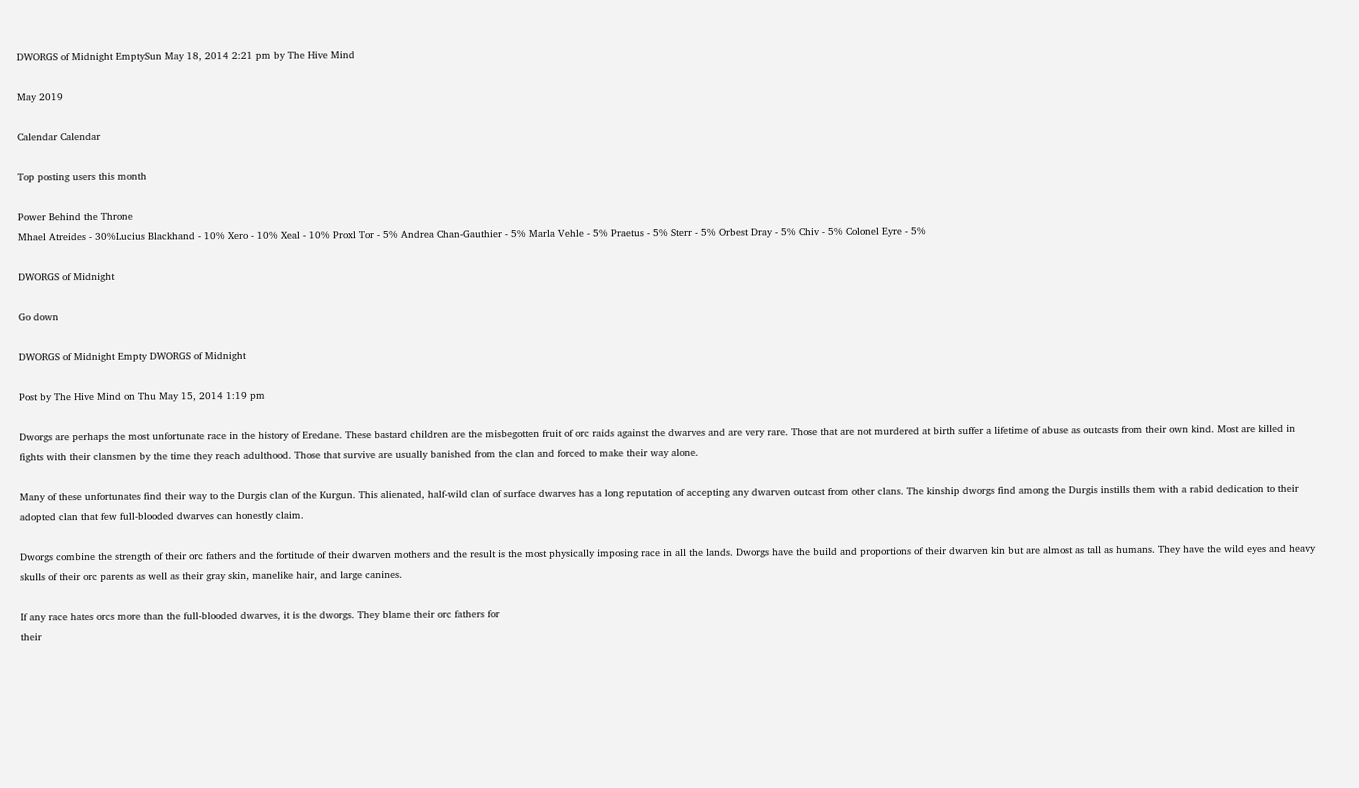DWORGS of Midnight EmptySun May 18, 2014 2:21 pm by The Hive Mind

May 2019

Calendar Calendar

Top posting users this month

Power Behind the Throne
Mhael Atreides - 30%Lucius Blackhand - 10% Xero - 10% Xeal - 10% Proxl Tor - 5% Andrea Chan-Gauthier - 5% Marla Vehle - 5% Praetus - 5% Sterr - 5% Orbest Dray - 5% Chiv - 5% Colonel Eyre - 5%

DWORGS of Midnight

Go down

DWORGS of Midnight Empty DWORGS of Midnight

Post by The Hive Mind on Thu May 15, 2014 1:19 pm

Dworgs are perhaps the most unfortunate race in the history of Eredane. These bastard children are the misbegotten fruit of orc raids against the dwarves and are very rare. Those that are not murdered at birth suffer a lifetime of abuse as outcasts from their own kind. Most are killed in fights with their clansmen by the time they reach adulthood. Those that survive are usually banished from the clan and forced to make their way alone.

Many of these unfortunates find their way to the Durgis clan of the Kurgun. This alienated, half-wild clan of surface dwarves has a long reputation of accepting any dwarven outcast from other clans. The kinship dworgs find among the Durgis instills them with a rabid dedication to their adopted clan that few full-blooded dwarves can honestly claim.

Dworgs combine the strength of their orc fathers and the fortitude of their dwarven mothers and the result is the most physically imposing race in all the lands. Dworgs have the build and proportions of their dwarven kin but are almost as tall as humans. They have the wild eyes and heavy skulls of their orc parents as well as their gray skin, manelike hair, and large canines.

If any race hates orcs more than the full-blooded dwarves, it is the dworgs. They blame their orc fathers for
their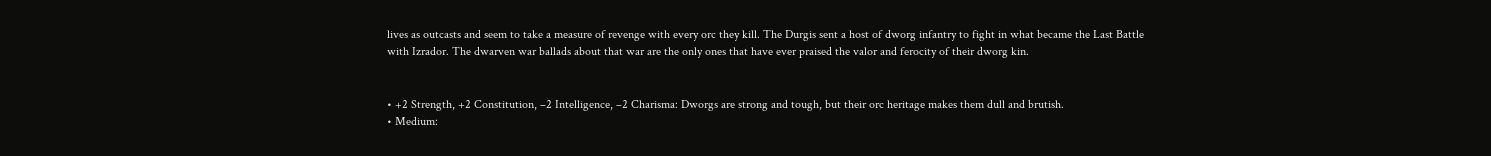lives as outcasts and seem to take a measure of revenge with every orc they kill. The Durgis sent a host of dworg infantry to fight in what became the Last Battle with Izrador. The dwarven war ballads about that war are the only ones that have ever praised the valor and ferocity of their dworg kin.


• +2 Strength, +2 Constitution, –2 Intelligence, –2 Charisma: Dworgs are strong and tough, but their orc heritage makes them dull and brutish.
• Medium: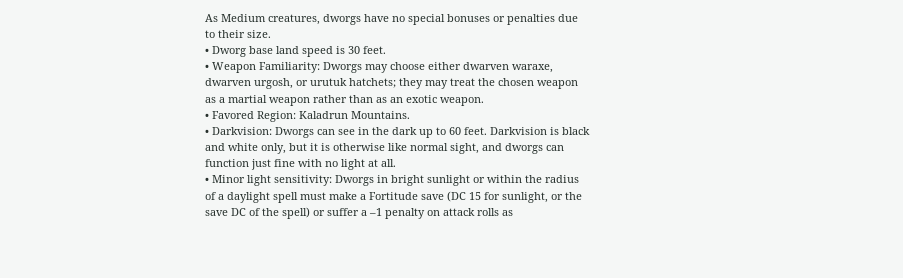As Medium creatures, dworgs have no special bonuses or penalties due to their size.
• Dworg base land speed is 30 feet.
• Weapon Familiarity: Dworgs may choose either dwarven waraxe, dwarven urgosh, or urutuk hatchets; they may treat the chosen weapon as a martial weapon rather than as an exotic weapon.
• Favored Region: Kaladrun Mountains.
• Darkvision: Dworgs can see in the dark up to 60 feet. Darkvision is black and white only, but it is otherwise like normal sight, and dworgs can function just fine with no light at all.
• Minor light sensitivity: Dworgs in bright sunlight or within the radius of a daylight spell must make a Fortitude save (DC 15 for sunlight, or the save DC of the spell) or suffer a –1 penalty on attack rolls as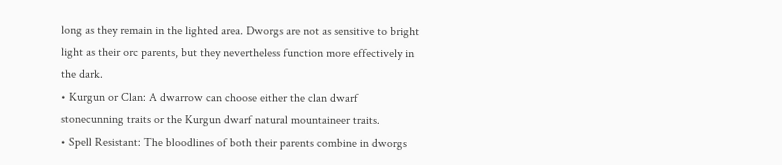long as they remain in the lighted area. Dworgs are not as sensitive to bright light as their orc parents, but they nevertheless function more effectively in the dark.
• Kurgun or Clan: A dwarrow can choose either the clan dwarf stonecunning traits or the Kurgun dwarf natural mountaineer traits.
• Spell Resistant: The bloodlines of both their parents combine in dworgs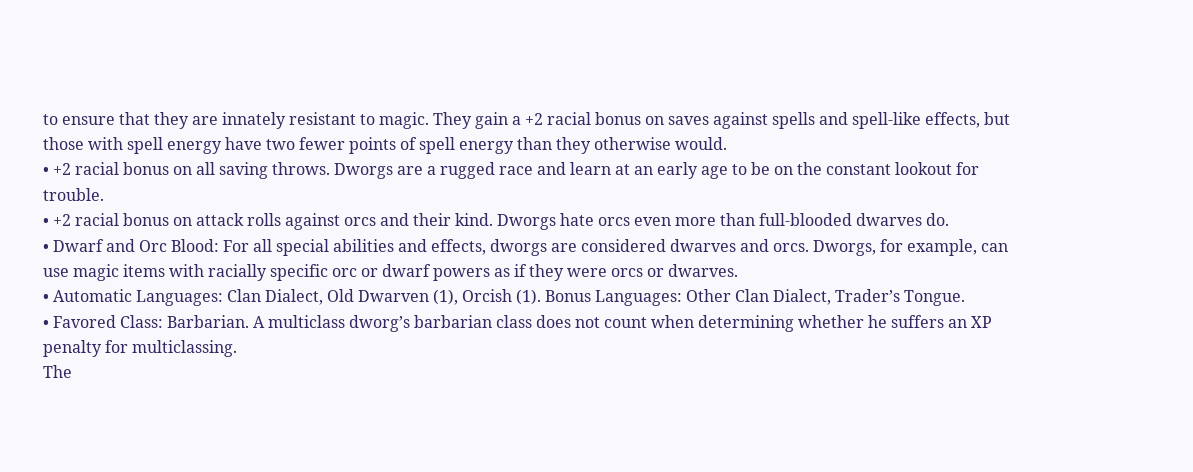to ensure that they are innately resistant to magic. They gain a +2 racial bonus on saves against spells and spell-like effects, but those with spell energy have two fewer points of spell energy than they otherwise would.
• +2 racial bonus on all saving throws. Dworgs are a rugged race and learn at an early age to be on the constant lookout for trouble.
• +2 racial bonus on attack rolls against orcs and their kind. Dworgs hate orcs even more than full-blooded dwarves do.
• Dwarf and Orc Blood: For all special abilities and effects, dworgs are considered dwarves and orcs. Dworgs, for example, can use magic items with racially specific orc or dwarf powers as if they were orcs or dwarves.
• Automatic Languages: Clan Dialect, Old Dwarven (1), Orcish (1). Bonus Languages: Other Clan Dialect, Trader’s Tongue.
• Favored Class: Barbarian. A multiclass dworg’s barbarian class does not count when determining whether he suffers an XP penalty for multiclassing.
The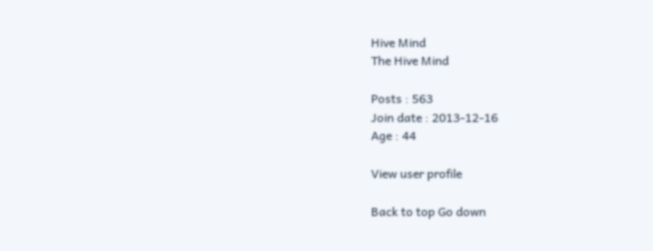Hive Mind
The Hive Mind

Posts : 563
Join date : 2013-12-16
Age : 44

View user profile

Back to top Go down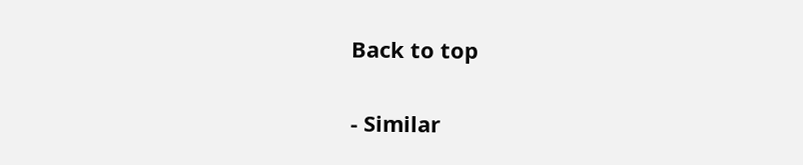Back to top

- Similar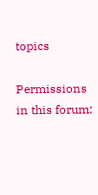topics

Permissions in this forum: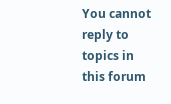You cannot reply to topics in this forum